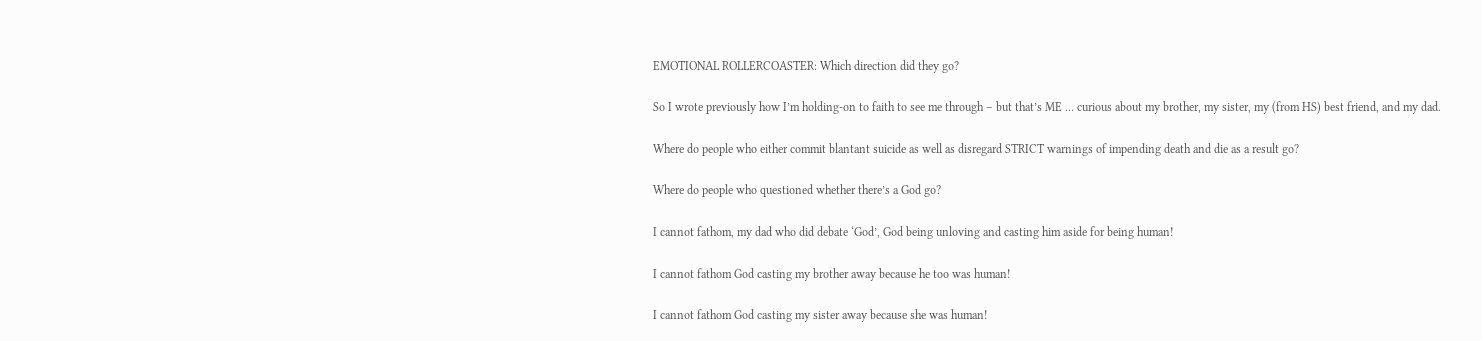EMOTIONAL ROLLERCOASTER: Which direction did they go?

So I wrote previously how I’m holding-on to faith to see me through – but that’s ME … curious about my brother, my sister, my (from HS) best friend, and my dad.

Where do people who either commit blantant suicide as well as disregard STRICT warnings of impending death and die as a result go?

Where do people who questioned whether there’s a God go?

I cannot fathom, my dad who did debate ‘God’, God being unloving and casting him aside for being human!

I cannot fathom God casting my brother away because he too was human!

I cannot fathom God casting my sister away because she was human!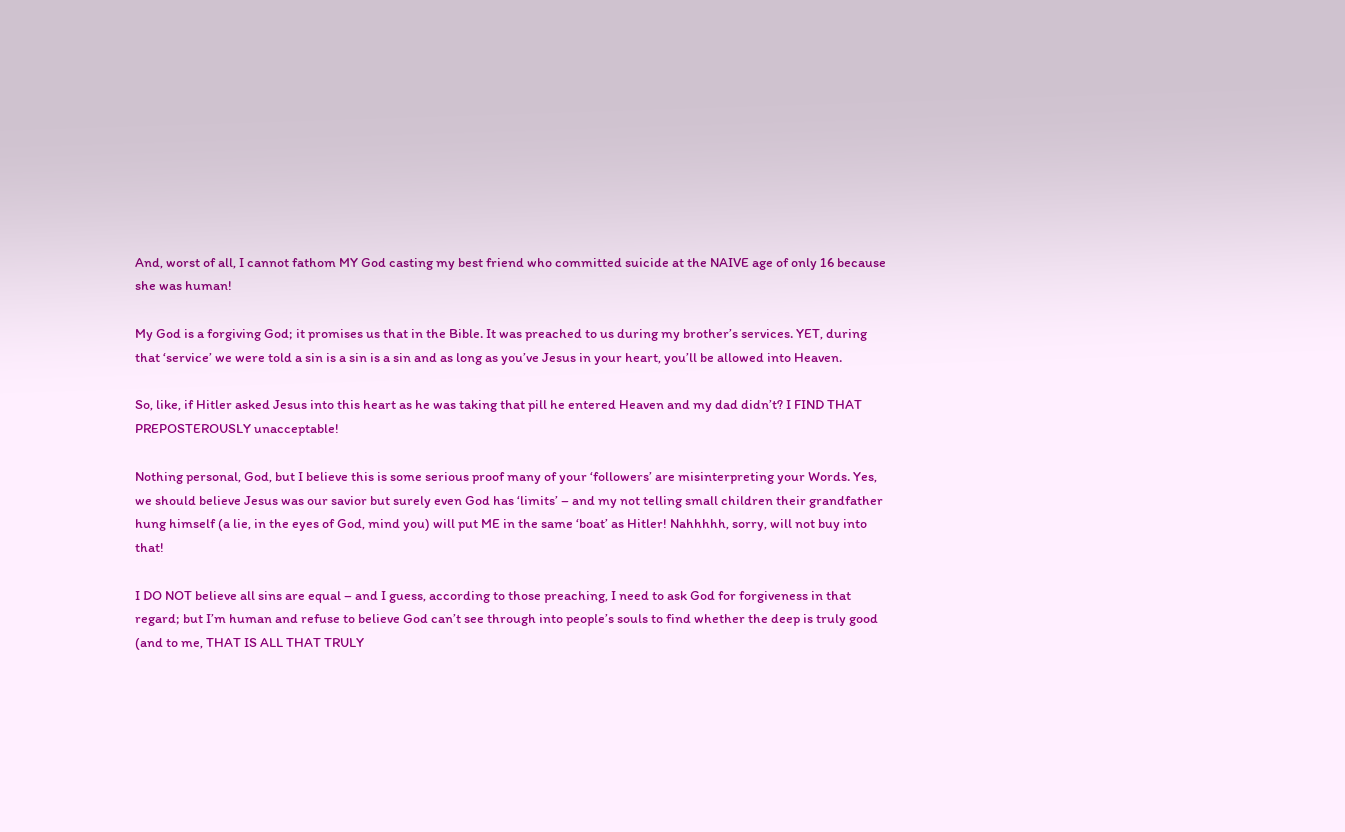And, worst of all, I cannot fathom MY God casting my best friend who committed suicide at the NAIVE age of only 16 because she was human!

My God is a forgiving God; it promises us that in the Bible. It was preached to us during my brother’s services. YET, during that ‘service’ we were told a sin is a sin is a sin and as long as you’ve Jesus in your heart, you’ll be allowed into Heaven.

So, like, if Hitler asked Jesus into this heart as he was taking that pill he entered Heaven and my dad didn’t? I FIND THAT PREPOSTEROUSLY unacceptable!

Nothing personal, God, but I believe this is some serious proof many of your ‘followers’ are misinterpreting your Words. Yes, we should believe Jesus was our savior but surely even God has ‘limits’ – and my not telling small children their grandfather hung himself (a lie, in the eyes of God, mind you) will put ME in the same ‘boat’ as Hitler! Nahhhhh, sorry, will not buy into that!

I DO NOT believe all sins are equal – and I guess, according to those preaching, I need to ask God for forgiveness in that regard; but I’m human and refuse to believe God can’t see through into people’s souls to find whether the deep is truly good (and to me, THAT IS ALL THAT TRULY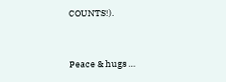COUNTS!).


Peace & hugs …